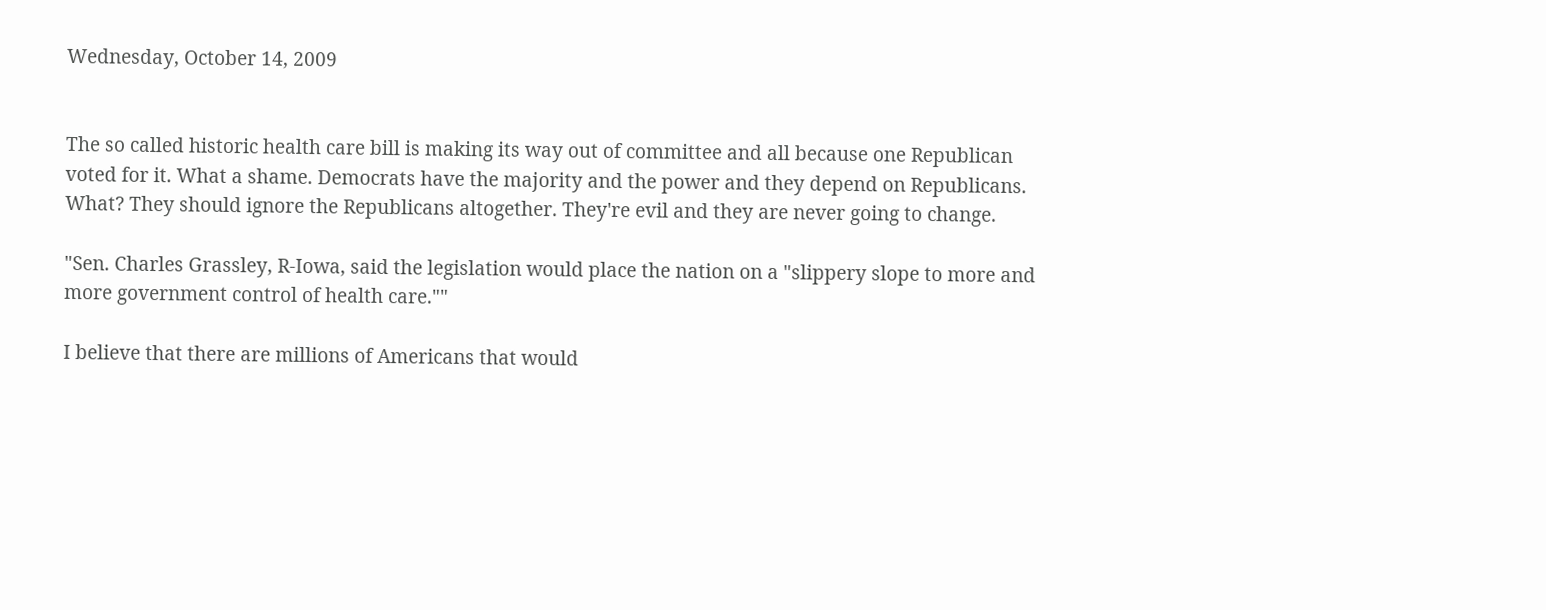Wednesday, October 14, 2009


The so called historic health care bill is making its way out of committee and all because one Republican voted for it. What a shame. Democrats have the majority and the power and they depend on Republicans. What? They should ignore the Republicans altogether. They're evil and they are never going to change.

"Sen. Charles Grassley, R-Iowa, said the legislation would place the nation on a "slippery slope to more and more government control of health care.""

I believe that there are millions of Americans that would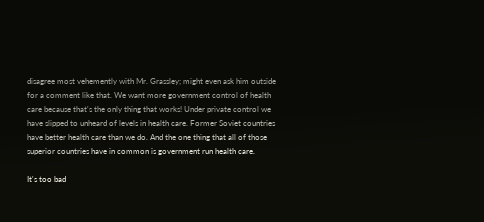disagree most vehemently with Mr. Grassley; might even ask him outside for a comment like that. We want more government control of health care because that's the only thing that works! Under private control we have slipped to unheard of levels in health care. Former Soviet countries have better health care than we do. And the one thing that all of those superior countries have in common is government run health care.

It's too bad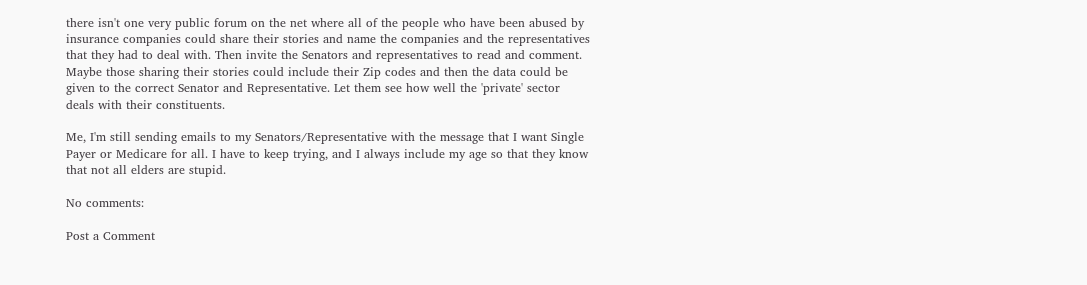there isn't one very public forum on the net where all of the people who have been abused by insurance companies could share their stories and name the companies and the representatives that they had to deal with. Then invite the Senators and representatives to read and comment. Maybe those sharing their stories could include their Zip codes and then the data could be given to the correct Senator and Representative. Let them see how well the 'private' sector deals with their constituents.

Me, I'm still sending emails to my Senators/Representative with the message that I want Single Payer or Medicare for all. I have to keep trying, and I always include my age so that they know that not all elders are stupid.

No comments:

Post a Comment